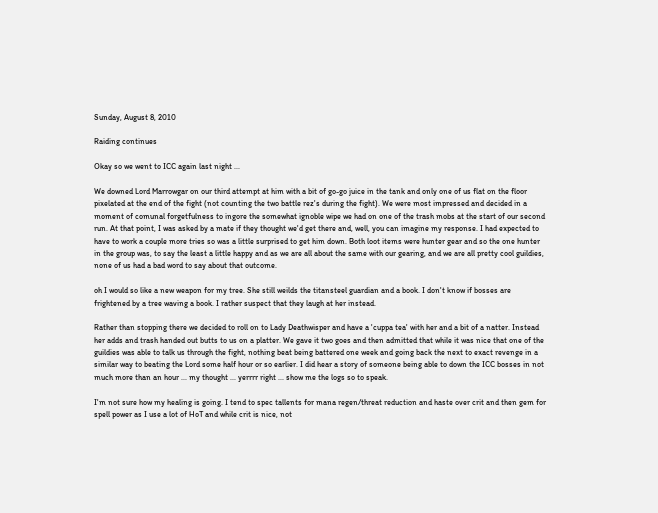Sunday, August 8, 2010

Raiding continues

Okay so we went to ICC again last night ...

We downed Lord Marrowgar on our third attempt at him with a bit of go-go juice in the tank and only one of us flat on the floor pixelated at the end of the fight (not counting the two battle rez's during the fight). We were most impressed and decided in a moment of comunal forgetfulness to ingore the somewhat ignoble wipe we had on one of the trash mobs at the start of our second run. At that point, I was asked by a mate if they thought we'd get there and, well, you can imagine my response. I had expected to have to work a couple more tries so was a little surprised to get him down. Both loot items were hunter gear and so the one hunter in the group was, to say the least a little happy and as we are all about the same with our gearing, and we are all pretty cool guildies, none of us had a bad word to say about that outcome.

oh I would so like a new weapon for my tree. She still weilds the titansteel guardian and a book. I don't know if bosses are frightened by a tree waving a book. I rather suspect that they laugh at her instead.

Rather than stopping there we decided to roll on to Lady Deathwisper and have a 'cuppa tea' with her and a bit of a natter. Instead her adds and trash handed out butts to us on a platter. We gave it two goes and then admitted that while it was nice that one of the guildies was able to talk us through the fight, nothing beat being battered one week and going back the next to exact revenge in a similar way to beating the Lord some half hour or so earlier. I did hear a story of someone being able to down the ICC bosses in not much more than an hour ... my thought ... yerrrr right ... show me the logs so to speak.

I'm not sure how my healing is going. I tend to spec tallents for mana regen/threat reduction and haste over crit and then gem for spell power as I use a lot of HoT and while crit is nice, not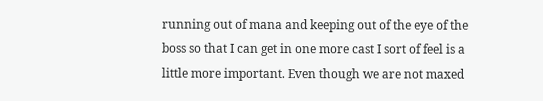running out of mana and keeping out of the eye of the boss so that I can get in one more cast I sort of feel is a little more important. Even though we are not maxed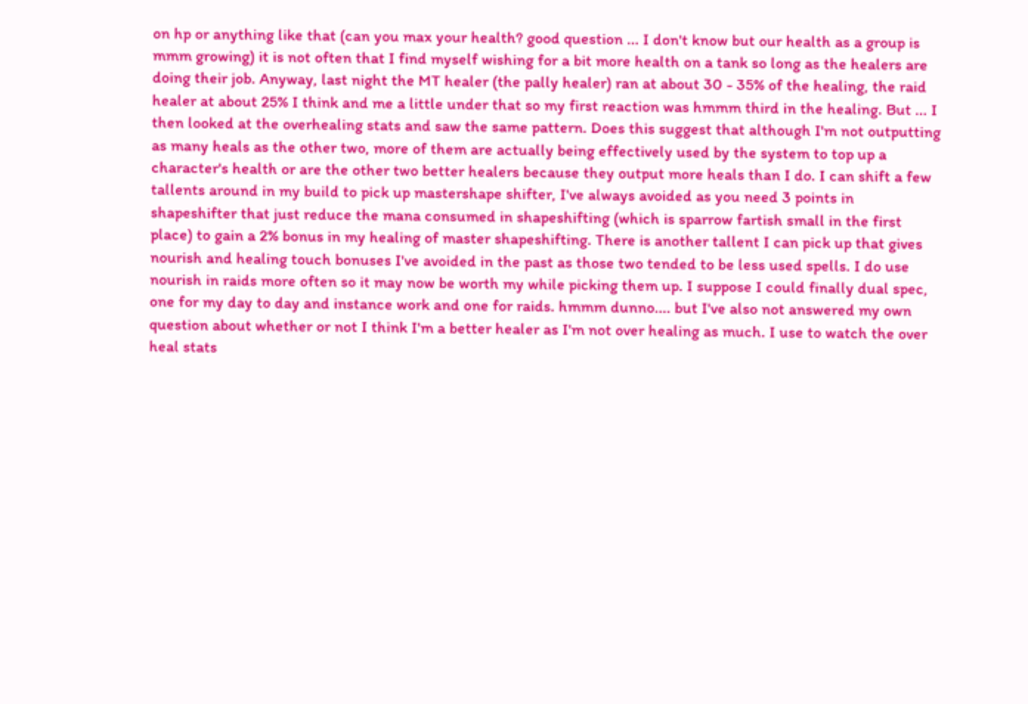on hp or anything like that (can you max your health? good question ... I don't know but our health as a group is mmm growing) it is not often that I find myself wishing for a bit more health on a tank so long as the healers are doing their job. Anyway, last night the MT healer (the pally healer) ran at about 30 - 35% of the healing, the raid healer at about 25% I think and me a little under that so my first reaction was hmmm third in the healing. But ... I then looked at the overhealing stats and saw the same pattern. Does this suggest that although I'm not outputting as many heals as the other two, more of them are actually being effectively used by the system to top up a character's health or are the other two better healers because they output more heals than I do. I can shift a few tallents around in my build to pick up mastershape shifter, I've always avoided as you need 3 points in shapeshifter that just reduce the mana consumed in shapeshifting (which is sparrow fartish small in the first place) to gain a 2% bonus in my healing of master shapeshifting. There is another tallent I can pick up that gives nourish and healing touch bonuses I've avoided in the past as those two tended to be less used spells. I do use nourish in raids more often so it may now be worth my while picking them up. I suppose I could finally dual spec, one for my day to day and instance work and one for raids. hmmm dunno.... but I've also not answered my own question about whether or not I think I'm a better healer as I'm not over healing as much. I use to watch the over heal stats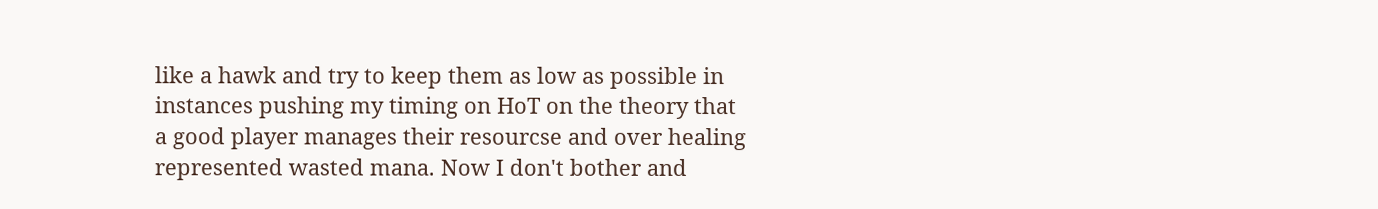like a hawk and try to keep them as low as possible in instances pushing my timing on HoT on the theory that a good player manages their resourcse and over healing represented wasted mana. Now I don't bother and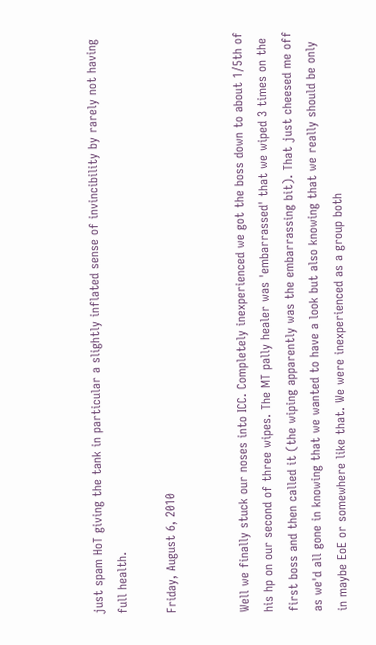just spam HoT giving the tank in particular a slightly inflated sense of invincibility by rarely not having full health.

Friday, August 6, 2010


Well we finally stuck our noses into ICC. Completely inexperienced we got the boss down to about 1/5th of his hp on our second of three wipes. The MT pally healer was 'embarrassed' that we wiped 3 times on the first boss and then called it (the wiping apparently was the embarrassing bit). That just cheesed me off as we'd all gone in knowing that we wanted to have a look but also knowing that we really should be only in maybe EoE or somewhere like that. We were inexperienced as a group both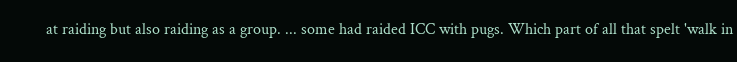at raiding but also raiding as a group. ... some had raided ICC with pugs. Which part of all that spelt 'walk in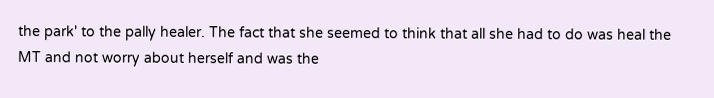the park' to the pally healer. The fact that she seemed to think that all she had to do was heal the MT and not worry about herself and was the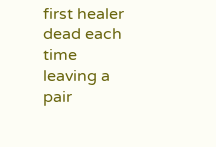first healer dead each time leaving a pair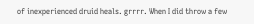of inexperienced druid heals. grrrr. When I did throw a few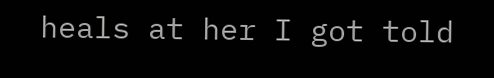heals at her I got told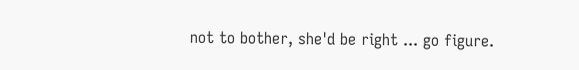not to bother, she'd be right ... go figure.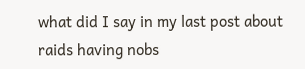what did I say in my last post about raids having nobs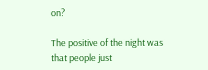on?

The positive of the night was that people just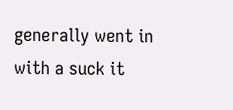generally went in with a suck it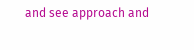and see approach and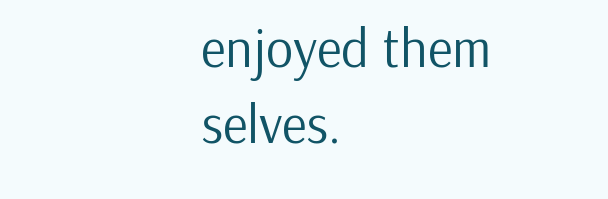enjoyed them selves.